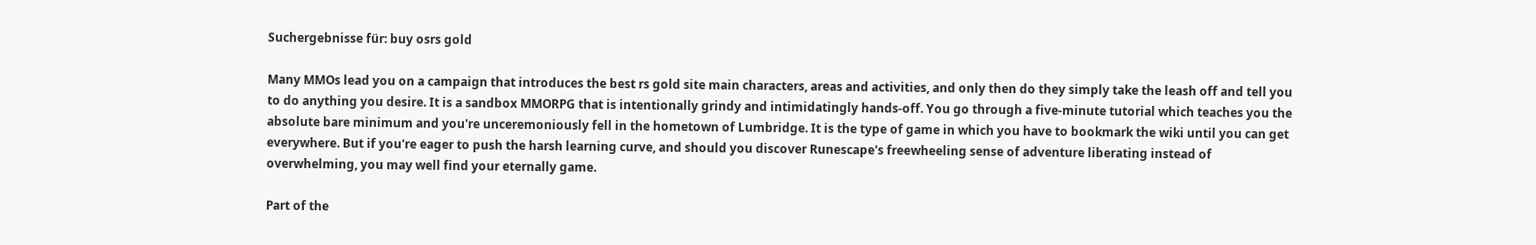Suchergebnisse für: buy osrs gold

Many MMOs lead you on a campaign that introduces the best rs gold site main characters, areas and activities, and only then do they simply take the leash off and tell you to do anything you desire. It is a sandbox MMORPG that is intentionally grindy and intimidatingly hands-off. You go through a five-minute tutorial which teaches you the absolute bare minimum and you're unceremoniously fell in the hometown of Lumbridge. It is the type of game in which you have to bookmark the wiki until you can get everywhere. But if you're eager to push the harsh learning curve, and should you discover Runescape's freewheeling sense of adventure liberating instead of overwhelming, you may well find your eternally game.

Part of the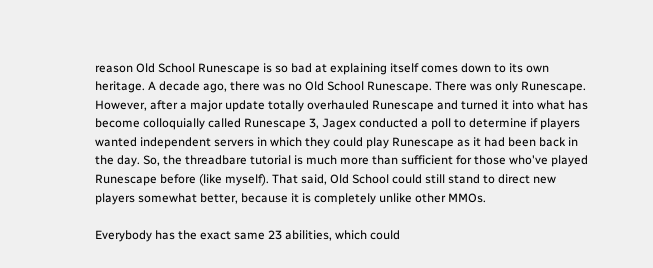reason Old School Runescape is so bad at explaining itself comes down to its own heritage. A decade ago, there was no Old School Runescape. There was only Runescape. However, after a major update totally overhauled Runescape and turned it into what has become colloquially called Runescape 3, Jagex conducted a poll to determine if players wanted independent servers in which they could play Runescape as it had been back in the day. So, the threadbare tutorial is much more than sufficient for those who've played Runescape before (like myself). That said, Old School could still stand to direct new players somewhat better, because it is completely unlike other MMOs.

Everybody has the exact same 23 abilities, which could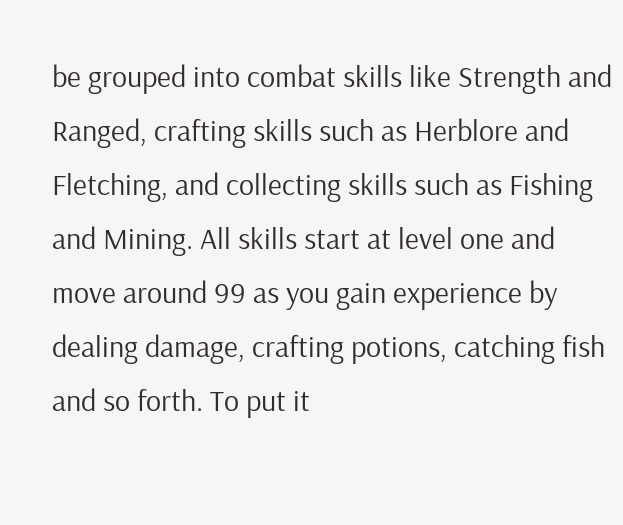be grouped into combat skills like Strength and Ranged, crafting skills such as Herblore and Fletching, and collecting skills such as Fishing and Mining. All skills start at level one and move around 99 as you gain experience by dealing damage, crafting potions, catching fish and so forth. To put it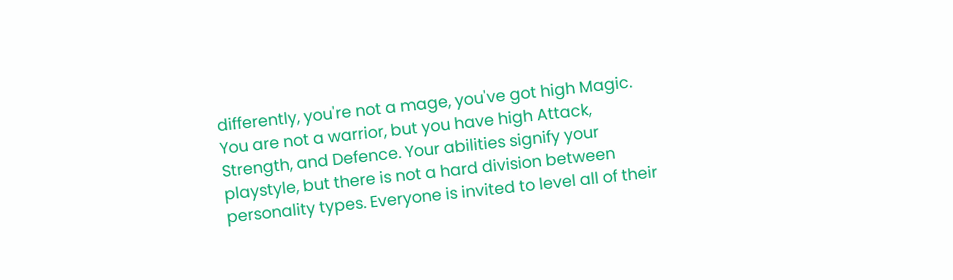differently, you're not a mage, you've got high Magic. You are not a warrior, but you have high Attack, Strength, and Defence. Your abilities signify your playstyle, but there is not a hard division between personality types. Everyone is invited to level all of their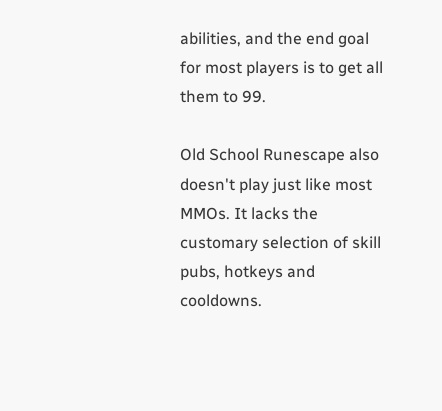abilities, and the end goal for most players is to get all them to 99.

Old School Runescape also doesn't play just like most MMOs. It lacks the customary selection of skill pubs, hotkeys and cooldowns.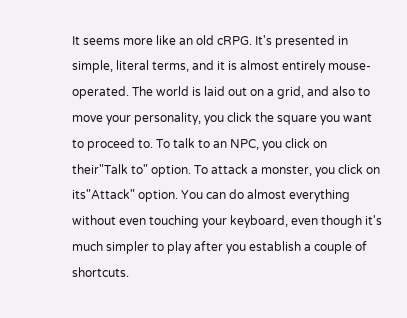It seems more like an old cRPG. It's presented in simple, literal terms, and it is almost entirely mouse-operated. The world is laid out on a grid, and also to move your personality, you click the square you want to proceed to. To talk to an NPC, you click on their"Talk to" option. To attack a monster, you click on its"Attack" option. You can do almost everything without even touching your keyboard, even though it's much simpler to play after you establish a couple of shortcuts.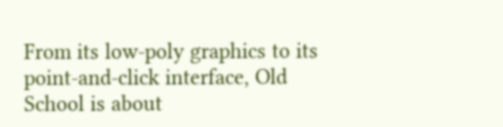From its low-poly graphics to its point-and-click interface, Old School is about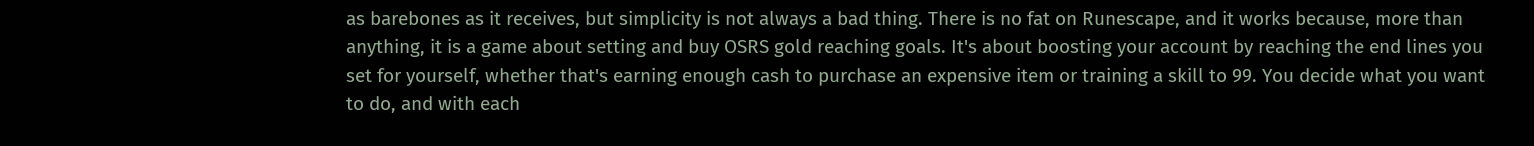as barebones as it receives, but simplicity is not always a bad thing. There is no fat on Runescape, and it works because, more than anything, it is a game about setting and buy OSRS gold reaching goals. It's about boosting your account by reaching the end lines you set for yourself, whether that's earning enough cash to purchase an expensive item or training a skill to 99. You decide what you want to do, and with each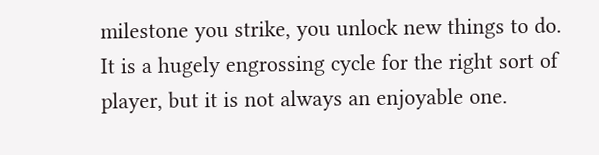milestone you strike, you unlock new things to do. It is a hugely engrossing cycle for the right sort of player, but it is not always an enjoyable one.